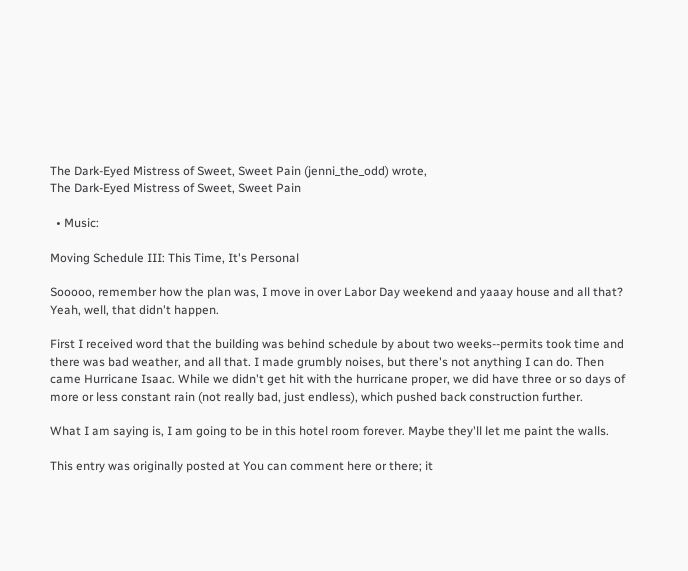The Dark-Eyed Mistress of Sweet, Sweet Pain (jenni_the_odd) wrote,
The Dark-Eyed Mistress of Sweet, Sweet Pain

  • Music:

Moving Schedule III: This Time, It's Personal

Sooooo, remember how the plan was, I move in over Labor Day weekend and yaaay house and all that?
Yeah, well, that didn't happen.

First I received word that the building was behind schedule by about two weeks--permits took time and there was bad weather, and all that. I made grumbly noises, but there's not anything I can do. Then came Hurricane Isaac. While we didn't get hit with the hurricane proper, we did have three or so days of more or less constant rain (not really bad, just endless), which pushed back construction further.

What I am saying is, I am going to be in this hotel room forever. Maybe they'll let me paint the walls.

This entry was originally posted at You can comment here or there; it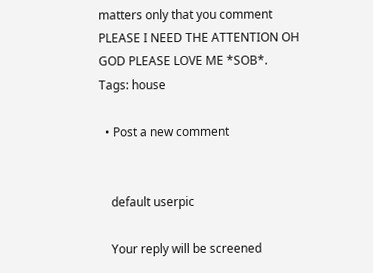matters only that you comment PLEASE I NEED THE ATTENTION OH GOD PLEASE LOVE ME *SOB*.
Tags: house

  • Post a new comment


    default userpic

    Your reply will be screened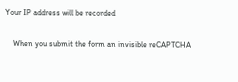Your IP address will be recorded

    When you submit the form an invisible reCAPTCHA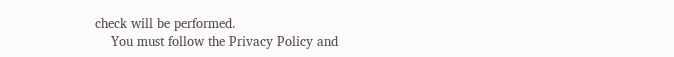check will be performed.
    You must follow the Privacy Policy and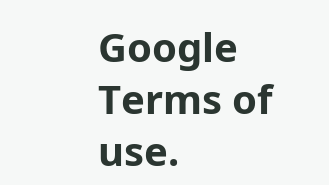Google Terms of use.